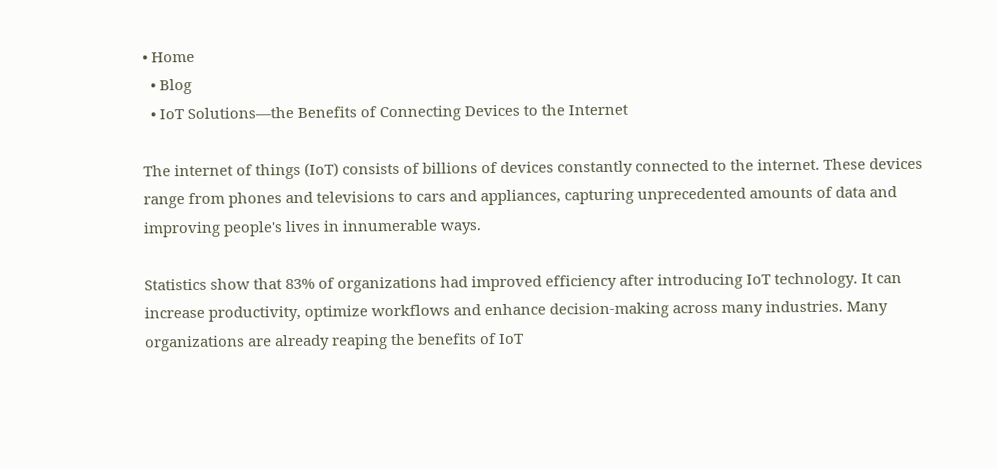• Home
  • Blog
  • IoT Solutions—the Benefits of Connecting Devices to the Internet

The internet of things (IoT) consists of billions of devices constantly connected to the internet. These devices range from phones and televisions to cars and appliances, capturing unprecedented amounts of data and improving people's lives in innumerable ways.

Statistics show that 83% of organizations had improved efficiency after introducing IoT technology. It can increase productivity, optimize workflows and enhance decision-making across many industries. Many organizations are already reaping the benefits of IoT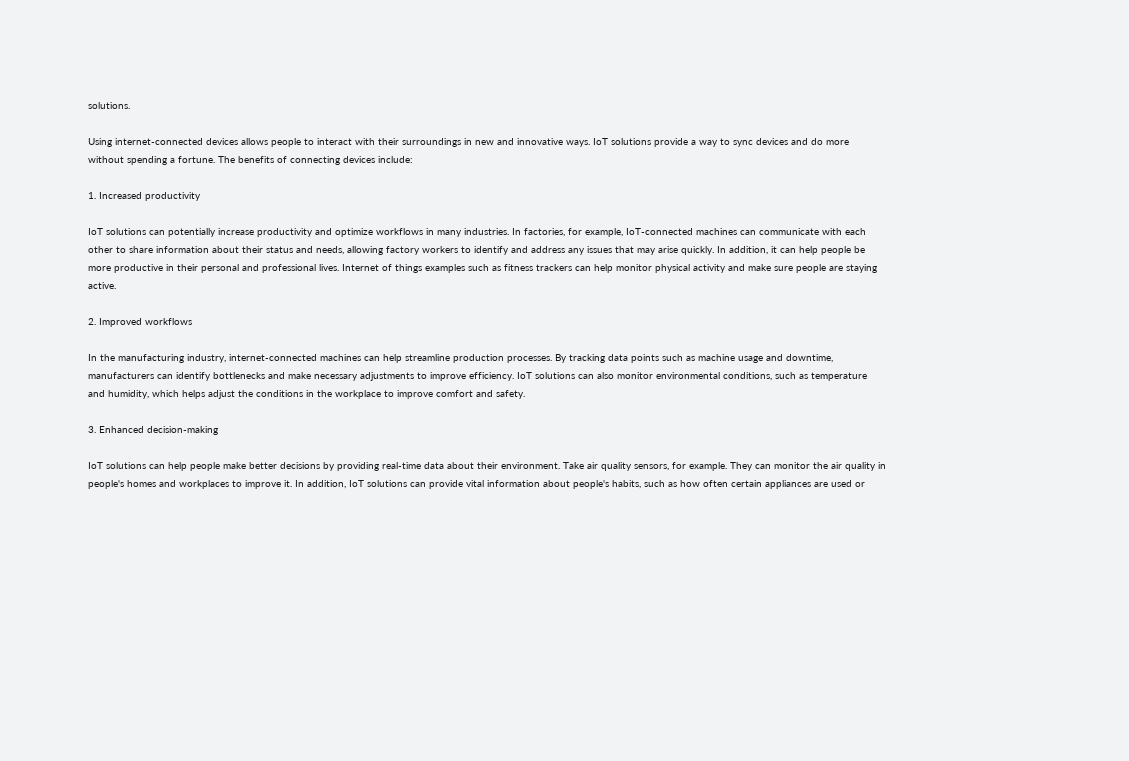solutions.

Using internet-connected devices allows people to interact with their surroundings in new and innovative ways. IoT solutions provide a way to sync devices and do more without spending a fortune. The benefits of connecting devices include:

1. Increased productivity

IoT solutions can potentially increase productivity and optimize workflows in many industries. In factories, for example, IoT-connected machines can communicate with each other to share information about their status and needs, allowing factory workers to identify and address any issues that may arise quickly. In addition, it can help people be more productive in their personal and professional lives. Internet of things examples such as fitness trackers can help monitor physical activity and make sure people are staying active.

2. Improved workflows

In the manufacturing industry, internet-connected machines can help streamline production processes. By tracking data points such as machine usage and downtime, manufacturers can identify bottlenecks and make necessary adjustments to improve efficiency. IoT solutions can also monitor environmental conditions, such as temperature and humidity, which helps adjust the conditions in the workplace to improve comfort and safety.

3. Enhanced decision-making

IoT solutions can help people make better decisions by providing real-time data about their environment. Take air quality sensors, for example. They can monitor the air quality in people's homes and workplaces to improve it. In addition, IoT solutions can provide vital information about people's habits, such as how often certain appliances are used or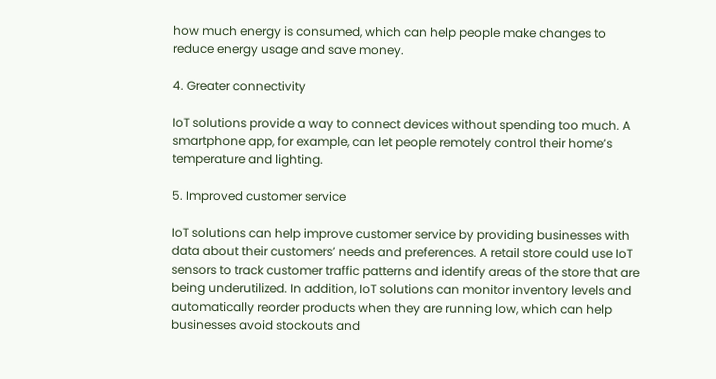how much energy is consumed, which can help people make changes to reduce energy usage and save money.

4. Greater connectivity

IoT solutions provide a way to connect devices without spending too much. A smartphone app, for example, can let people remotely control their home’s temperature and lighting.

5. Improved customer service

IoT solutions can help improve customer service by providing businesses with data about their customers’ needs and preferences. A retail store could use IoT sensors to track customer traffic patterns and identify areas of the store that are being underutilized. In addition, IoT solutions can monitor inventory levels and automatically reorder products when they are running low, which can help businesses avoid stockouts and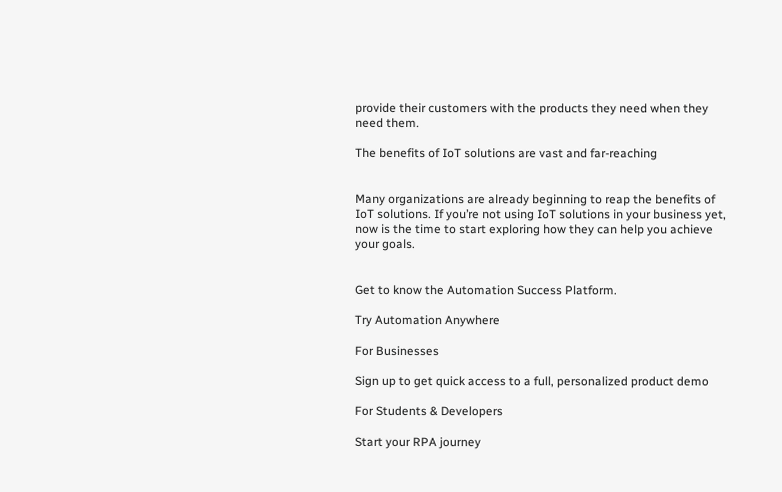provide their customers with the products they need when they need them.

The benefits of IoT solutions are vast and far-reaching


Many organizations are already beginning to reap the benefits of IoT solutions. If you’re not using IoT solutions in your business yet, now is the time to start exploring how they can help you achieve your goals.


Get to know the Automation Success Platform.

Try Automation Anywhere

For Businesses

Sign up to get quick access to a full, personalized product demo

For Students & Developers

Start your RPA journey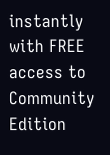instantly with FREE access to Community Edition